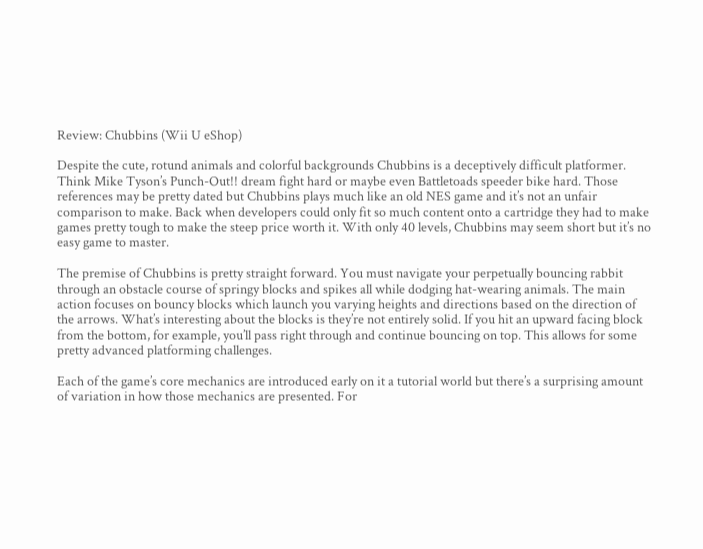Review: Chubbins (Wii U eShop)

Despite the cute, rotund animals and colorful backgrounds Chubbins is a deceptively difficult platformer. Think Mike Tyson’s Punch-Out!! dream fight hard or maybe even Battletoads speeder bike hard. Those references may be pretty dated but Chubbins plays much like an old NES game and it’s not an unfair comparison to make. Back when developers could only fit so much content onto a cartridge they had to make games pretty tough to make the steep price worth it. With only 40 levels, Chubbins may seem short but it’s no easy game to master.

The premise of Chubbins is pretty straight forward. You must navigate your perpetually bouncing rabbit through an obstacle course of springy blocks and spikes all while dodging hat-wearing animals. The main action focuses on bouncy blocks which launch you varying heights and directions based on the direction of the arrows. What’s interesting about the blocks is they’re not entirely solid. If you hit an upward facing block from the bottom, for example, you’ll pass right through and continue bouncing on top. This allows for some pretty advanced platforming challenges.

Each of the game’s core mechanics are introduced early on it a tutorial world but there’s a surprising amount of variation in how those mechanics are presented. For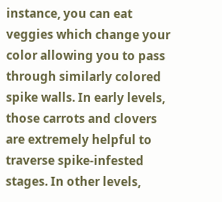instance, you can eat veggies which change your color allowing you to pass through similarly colored spike walls. In early levels, those carrots and clovers are extremely helpful to traverse spike-infested stages. In other levels,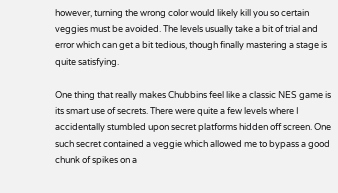however, turning the wrong color would likely kill you so certain veggies must be avoided. The levels usually take a bit of trial and error which can get a bit tedious, though finally mastering a stage is quite satisfying.

One thing that really makes Chubbins feel like a classic NES game is its smart use of secrets. There were quite a few levels where I accidentally stumbled upon secret platforms hidden off screen. One such secret contained a veggie which allowed me to bypass a good chunk of spikes on a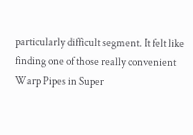particularly difficult segment. It felt like finding one of those really convenient Warp Pipes in Super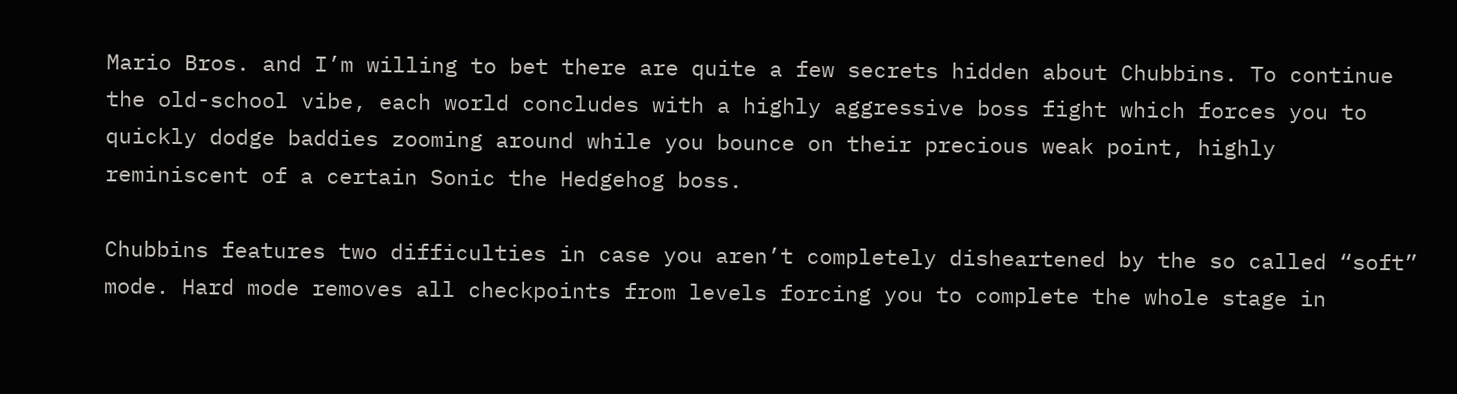Mario Bros. and I’m willing to bet there are quite a few secrets hidden about Chubbins. To continue the old-school vibe, each world concludes with a highly aggressive boss fight which forces you to quickly dodge baddies zooming around while you bounce on their precious weak point, highly reminiscent of a certain Sonic the Hedgehog boss.

Chubbins features two difficulties in case you aren’t completely disheartened by the so called “soft” mode. Hard mode removes all checkpoints from levels forcing you to complete the whole stage in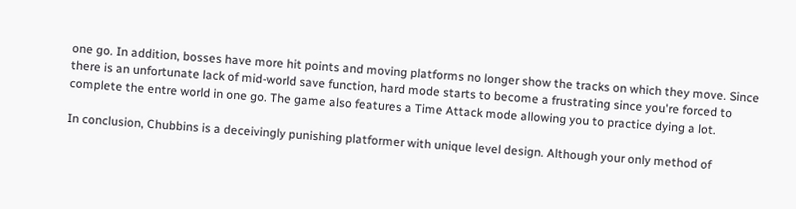one go. In addition, bosses have more hit points and moving platforms no longer show the tracks on which they move. Since there is an unfortunate lack of mid-world save function, hard mode starts to become a frustrating since you're forced to complete the entre world in one go. The game also features a Time Attack mode allowing you to practice dying a lot.

In conclusion, Chubbins is a deceivingly punishing platformer with unique level design. Although your only method of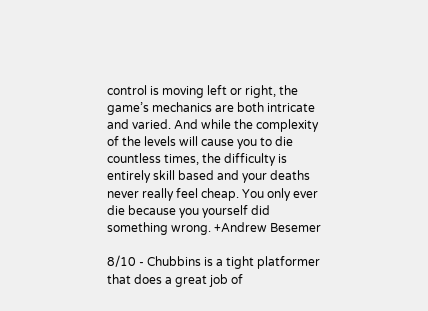control is moving left or right, the game’s mechanics are both intricate and varied. And while the complexity of the levels will cause you to die countless times, the difficulty is entirely skill based and your deaths never really feel cheap. You only ever die because you yourself did something wrong. +Andrew Besemer

8/10 - Chubbins is a tight platformer that does a great job of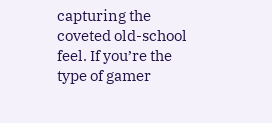capturing the coveted old-school feel. If you’re the type of gamer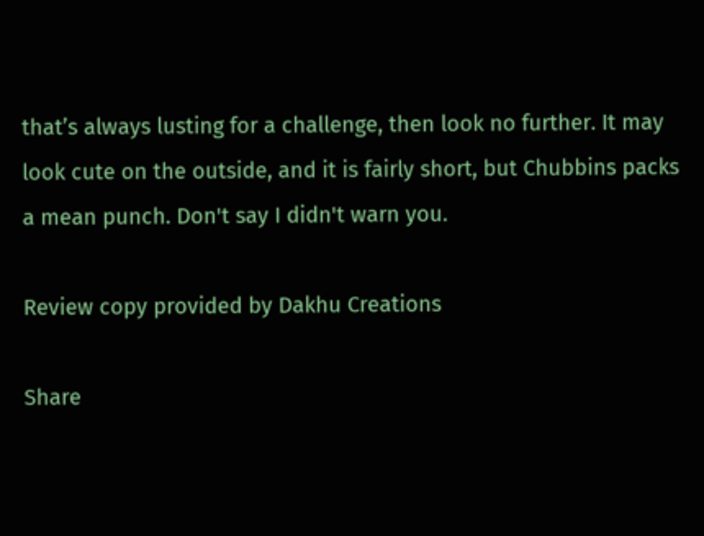that’s always lusting for a challenge, then look no further. It may look cute on the outside, and it is fairly short, but Chubbins packs a mean punch. Don't say I didn't warn you.

Review copy provided by Dakhu Creations

Share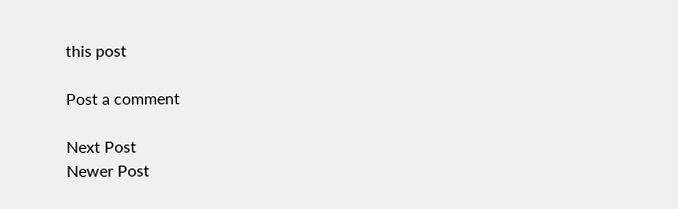this post

Post a comment

Next Post
Newer Post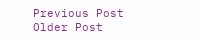Previous Post
Older Post